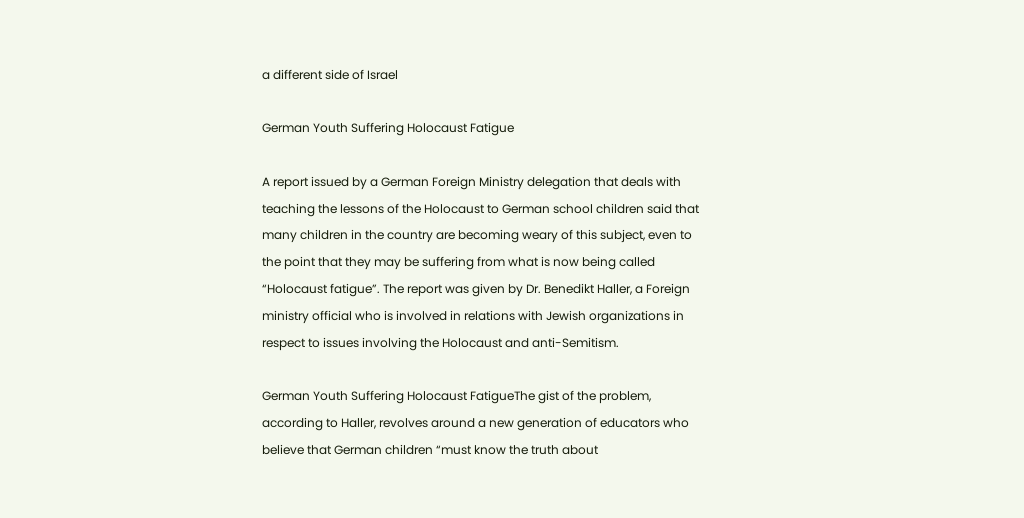a different side of Israel

German Youth Suffering Holocaust Fatigue

A report issued by a German Foreign Ministry delegation that deals with teaching the lessons of the Holocaust to German school children said that many children in the country are becoming weary of this subject, even to the point that they may be suffering from what is now being called “Holocaust fatigue”. The report was given by Dr. Benedikt Haller, a Foreign ministry official who is involved in relations with Jewish organizations in respect to issues involving the Holocaust and anti-Semitism.

German Youth Suffering Holocaust FatigueThe gist of the problem, according to Haller, revolves around a new generation of educators who believe that German children “must know the truth about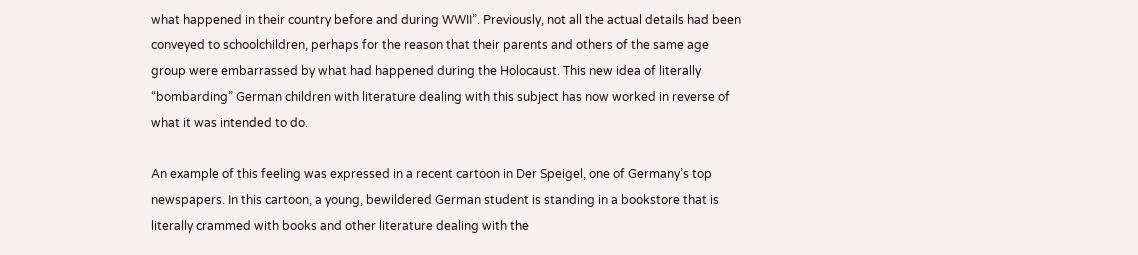what happened in their country before and during WWII”. Previously, not all the actual details had been conveyed to schoolchildren, perhaps for the reason that their parents and others of the same age group were embarrassed by what had happened during the Holocaust. This new idea of literally “bombarding” German children with literature dealing with this subject has now worked in reverse of what it was intended to do.

An example of this feeling was expressed in a recent cartoon in Der Speigel, one of Germany’s top newspapers. In this cartoon, a young, bewildered German student is standing in a bookstore that is literally crammed with books and other literature dealing with the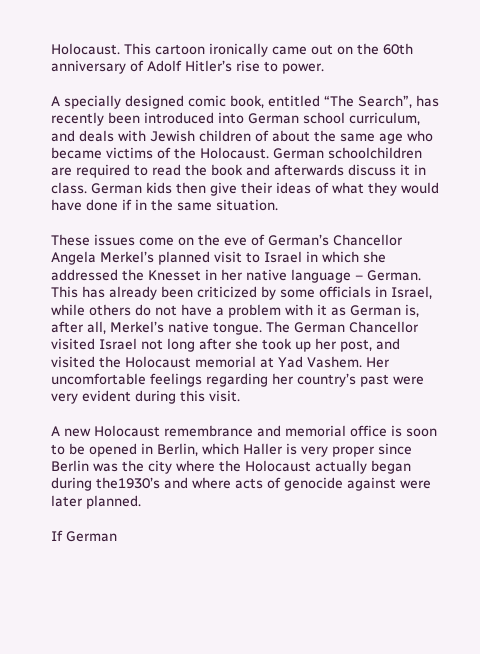Holocaust. This cartoon ironically came out on the 60th anniversary of Adolf Hitler’s rise to power.

A specially designed comic book, entitled “The Search”, has recently been introduced into German school curriculum, and deals with Jewish children of about the same age who became victims of the Holocaust. German schoolchildren are required to read the book and afterwards discuss it in class. German kids then give their ideas of what they would have done if in the same situation.

These issues come on the eve of German’s Chancellor Angela Merkel’s planned visit to Israel in which she addressed the Knesset in her native language – German. This has already been criticized by some officials in Israel, while others do not have a problem with it as German is, after all, Merkel’s native tongue. The German Chancellor visited Israel not long after she took up her post, and visited the Holocaust memorial at Yad Vashem. Her uncomfortable feelings regarding her country’s past were very evident during this visit.

A new Holocaust remembrance and memorial office is soon to be opened in Berlin, which Haller is very proper since Berlin was the city where the Holocaust actually began during the1930’s and where acts of genocide against were later planned.

If German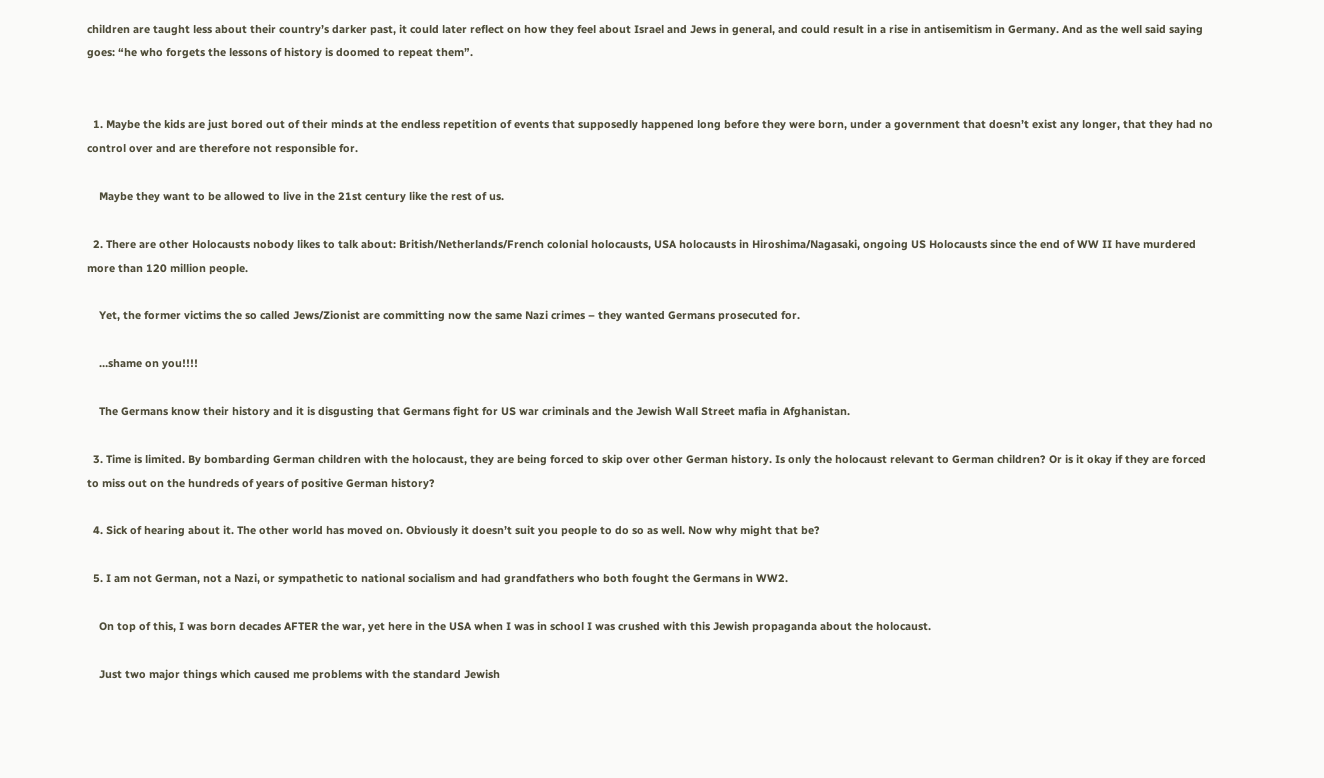children are taught less about their country’s darker past, it could later reflect on how they feel about Israel and Jews in general, and could result in a rise in antisemitism in Germany. And as the well said saying goes: “he who forgets the lessons of history is doomed to repeat them”.


  1. Maybe the kids are just bored out of their minds at the endless repetition of events that supposedly happened long before they were born, under a government that doesn’t exist any longer, that they had no control over and are therefore not responsible for.

    Maybe they want to be allowed to live in the 21st century like the rest of us.

  2. There are other Holocausts nobody likes to talk about: British/Netherlands/French colonial holocausts, USA holocausts in Hiroshima/Nagasaki, ongoing US Holocausts since the end of WW II have murdered more than 120 million people.

    Yet, the former victims the so called Jews/Zionist are committing now the same Nazi crimes – they wanted Germans prosecuted for.

    …shame on you!!!!

    The Germans know their history and it is disgusting that Germans fight for US war criminals and the Jewish Wall Street mafia in Afghanistan.

  3. Time is limited. By bombarding German children with the holocaust, they are being forced to skip over other German history. Is only the holocaust relevant to German children? Or is it okay if they are forced to miss out on the hundreds of years of positive German history?

  4. Sick of hearing about it. The other world has moved on. Obviously it doesn’t suit you people to do so as well. Now why might that be?

  5. I am not German, not a Nazi, or sympathetic to national socialism and had grandfathers who both fought the Germans in WW2.

    On top of this, I was born decades AFTER the war, yet here in the USA when I was in school I was crushed with this Jewish propaganda about the holocaust.

    Just two major things which caused me problems with the standard Jewish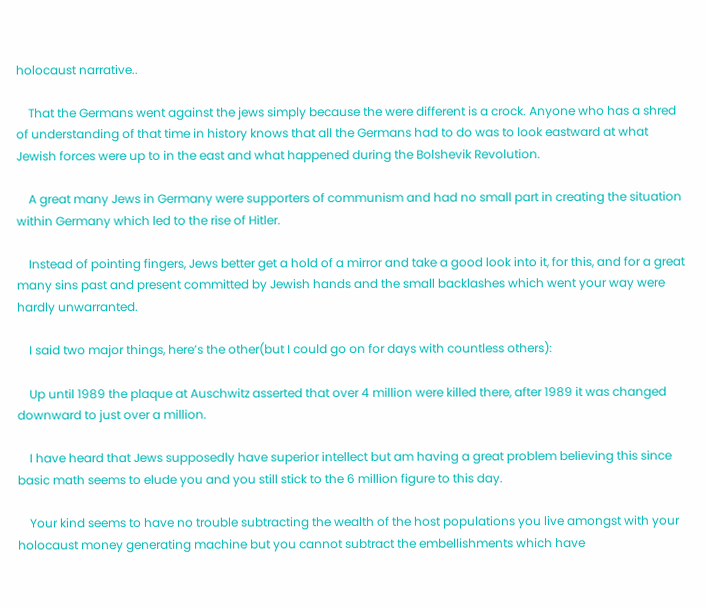holocaust narrative..

    That the Germans went against the jews simply because the were different is a crock. Anyone who has a shred of understanding of that time in history knows that all the Germans had to do was to look eastward at what Jewish forces were up to in the east and what happened during the Bolshevik Revolution.

    A great many Jews in Germany were supporters of communism and had no small part in creating the situation within Germany which led to the rise of Hitler.

    Instead of pointing fingers, Jews better get a hold of a mirror and take a good look into it, for this, and for a great many sins past and present committed by Jewish hands and the small backlashes which went your way were hardly unwarranted.

    I said two major things, here’s the other(but I could go on for days with countless others):

    Up until 1989 the plaque at Auschwitz asserted that over 4 million were killed there, after 1989 it was changed downward to just over a million.

    I have heard that Jews supposedly have superior intellect but am having a great problem believing this since basic math seems to elude you and you still stick to the 6 million figure to this day.

    Your kind seems to have no trouble subtracting the wealth of the host populations you live amongst with your holocaust money generating machine but you cannot subtract the embellishments which have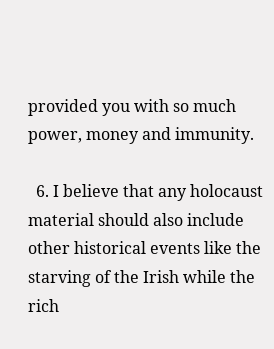provided you with so much power, money and immunity.

  6. I believe that any holocaust material should also include other historical events like the starving of the Irish while the rich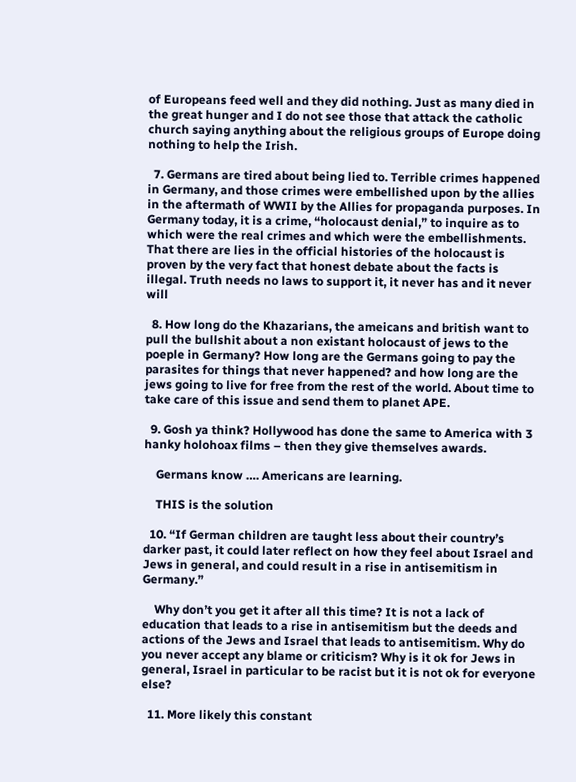of Europeans feed well and they did nothing. Just as many died in the great hunger and I do not see those that attack the catholic church saying anything about the religious groups of Europe doing nothing to help the Irish.

  7. Germans are tired about being lied to. Terrible crimes happened in Germany, and those crimes were embellished upon by the allies in the aftermath of WWII by the Allies for propaganda purposes. In Germany today, it is a crime, “holocaust denial,” to inquire as to which were the real crimes and which were the embellishments. That there are lies in the official histories of the holocaust is proven by the very fact that honest debate about the facts is illegal. Truth needs no laws to support it, it never has and it never will

  8. How long do the Khazarians, the ameicans and british want to pull the bullshit about a non existant holocaust of jews to the poeple in Germany? How long are the Germans going to pay the parasites for things that never happened? and how long are the jews going to live for free from the rest of the world. About time to take care of this issue and send them to planet APE.

  9. Gosh ya think? Hollywood has done the same to America with 3 hanky holohoax films – then they give themselves awards.

    Germans know …. Americans are learning.

    THIS is the solution

  10. “If German children are taught less about their country’s darker past, it could later reflect on how they feel about Israel and Jews in general, and could result in a rise in antisemitism in Germany.”

    Why don’t you get it after all this time? It is not a lack of education that leads to a rise in antisemitism but the deeds and actions of the Jews and Israel that leads to antisemitism. Why do you never accept any blame or criticism? Why is it ok for Jews in general, Israel in particular to be racist but it is not ok for everyone else?

  11. More likely this constant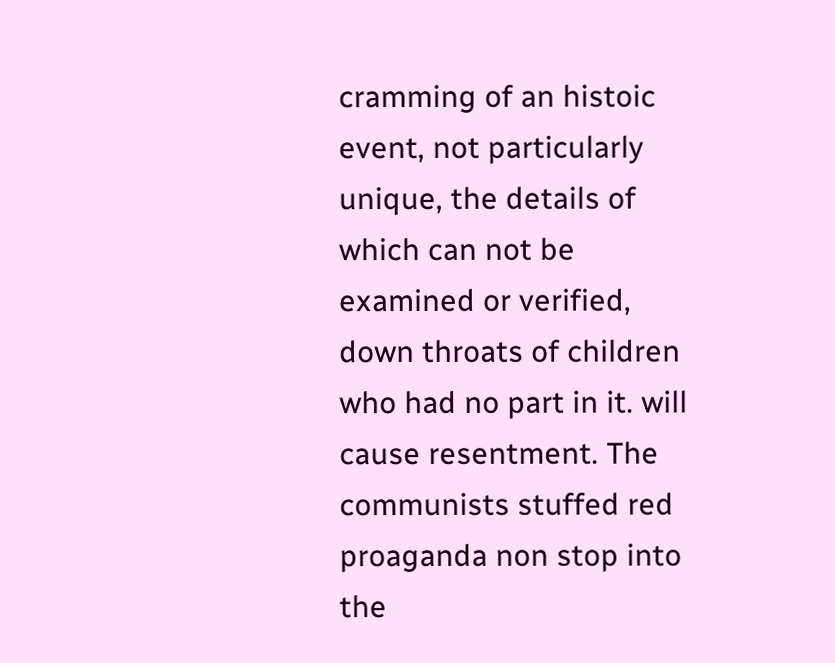cramming of an histoic event, not particularly unique, the details of which can not be examined or verified, down throats of children who had no part in it. will cause resentment. The communists stuffed red proaganda non stop into the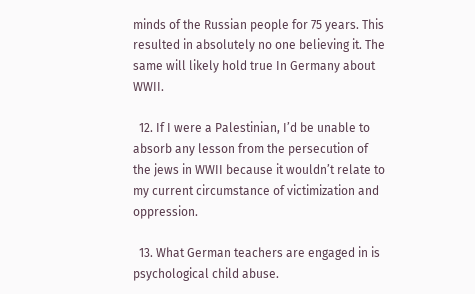minds of the Russian people for 75 years. This resulted in absolutely no one believing it. The same will likely hold true In Germany about WWII.

  12. If I were a Palestinian, I’d be unable to absorb any lesson from the persecution of the jews in WWII because it wouldn’t relate to my current circumstance of victimization and oppression.

  13. What German teachers are engaged in is psychological child abuse.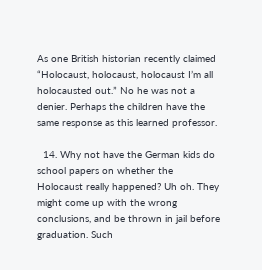As one British historian recently claimed “Holocaust, holocaust, holocaust I’m all holocausted out.” No he was not a denier. Perhaps the children have the same response as this learned professor.

  14. Why not have the German kids do school papers on whether the Holocaust really happened? Uh oh. They might come up with the wrong conclusions, and be thrown in jail before graduation. Such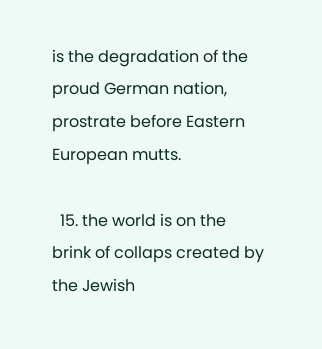is the degradation of the proud German nation, prostrate before Eastern European mutts.

  15. the world is on the brink of collaps created by the Jewish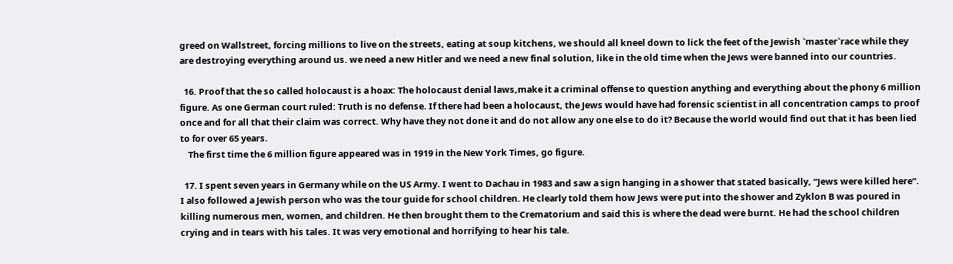greed on Wallstreet, forcing millions to live on the streets, eating at soup kitchens, we should all kneel down to lick the feet of the Jewish `master`race while they are destroying everything around us. we need a new Hitler and we need a new final solution, like in the old time when the Jews were banned into our countries.

  16. Proof that the so called holocaust is a hoax: The holocaust denial laws,make it a criminal offense to question anything and everything about the phony 6 million figure. As one German court ruled: Truth is no defense. If there had been a holocaust, the Jews would have had forensic scientist in all concentration camps to proof once and for all that their claim was correct. Why have they not done it and do not allow any one else to do it? Because the world would find out that it has been lied to for over 65 years.
    The first time the 6 million figure appeared was in 1919 in the New York Times, go figure.

  17. I spent seven years in Germany while on the US Army. I went to Dachau in 1983 and saw a sign hanging in a shower that stated basically, “Jews were killed here”. I also followed a Jewish person who was the tour guide for school children. He clearly told them how Jews were put into the shower and Zyklon B was poured in killing numerous men, women, and children. He then brought them to the Crematorium and said this is where the dead were burnt. He had the school children crying and in tears with his tales. It was very emotional and horrifying to hear his tale.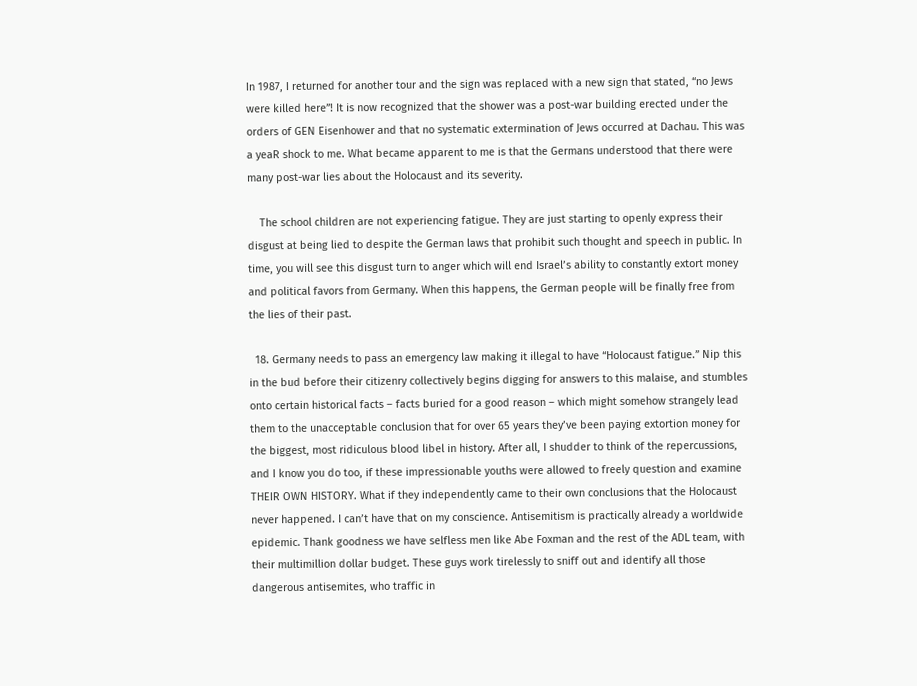In 1987, I returned for another tour and the sign was replaced with a new sign that stated, “no Jews were killed here”! It is now recognized that the shower was a post-war building erected under the orders of GEN Eisenhower and that no systematic extermination of Jews occurred at Dachau. This was a yeaR shock to me. What became apparent to me is that the Germans understood that there were many post-war lies about the Holocaust and its severity.

    The school children are not experiencing fatigue. They are just starting to openly express their disgust at being lied to despite the German laws that prohibit such thought and speech in public. In time, you will see this disgust turn to anger which will end Israel’s ability to constantly extort money and political favors from Germany. When this happens, the German people will be finally free from the lies of their past.

  18. Germany needs to pass an emergency law making it illegal to have “Holocaust fatigue.” Nip this in the bud before their citizenry collectively begins digging for answers to this malaise, and stumbles onto certain historical facts – facts buried for a good reason – which might somehow strangely lead them to the unacceptable conclusion that for over 65 years they’ve been paying extortion money for the biggest, most ridiculous blood libel in history. After all, I shudder to think of the repercussions, and I know you do too, if these impressionable youths were allowed to freely question and examine THEIR OWN HISTORY. What if they independently came to their own conclusions that the Holocaust never happened. I can’t have that on my conscience. Antisemitism is practically already a worldwide epidemic. Thank goodness we have selfless men like Abe Foxman and the rest of the ADL team, with their multimillion dollar budget. These guys work tirelessly to sniff out and identify all those dangerous antisemites, who traffic in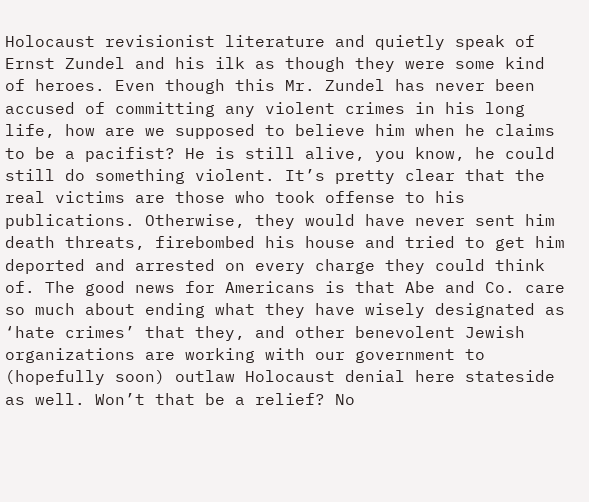Holocaust revisionist literature and quietly speak of Ernst Zundel and his ilk as though they were some kind of heroes. Even though this Mr. Zundel has never been accused of committing any violent crimes in his long life, how are we supposed to believe him when he claims to be a pacifist? He is still alive, you know, he could still do something violent. It’s pretty clear that the real victims are those who took offense to his publications. Otherwise, they would have never sent him death threats, firebombed his house and tried to get him deported and arrested on every charge they could think of. The good news for Americans is that Abe and Co. care so much about ending what they have wisely designated as ‘hate crimes’ that they, and other benevolent Jewish organizations are working with our government to (hopefully soon) outlaw Holocaust denial here stateside as well. Won’t that be a relief? No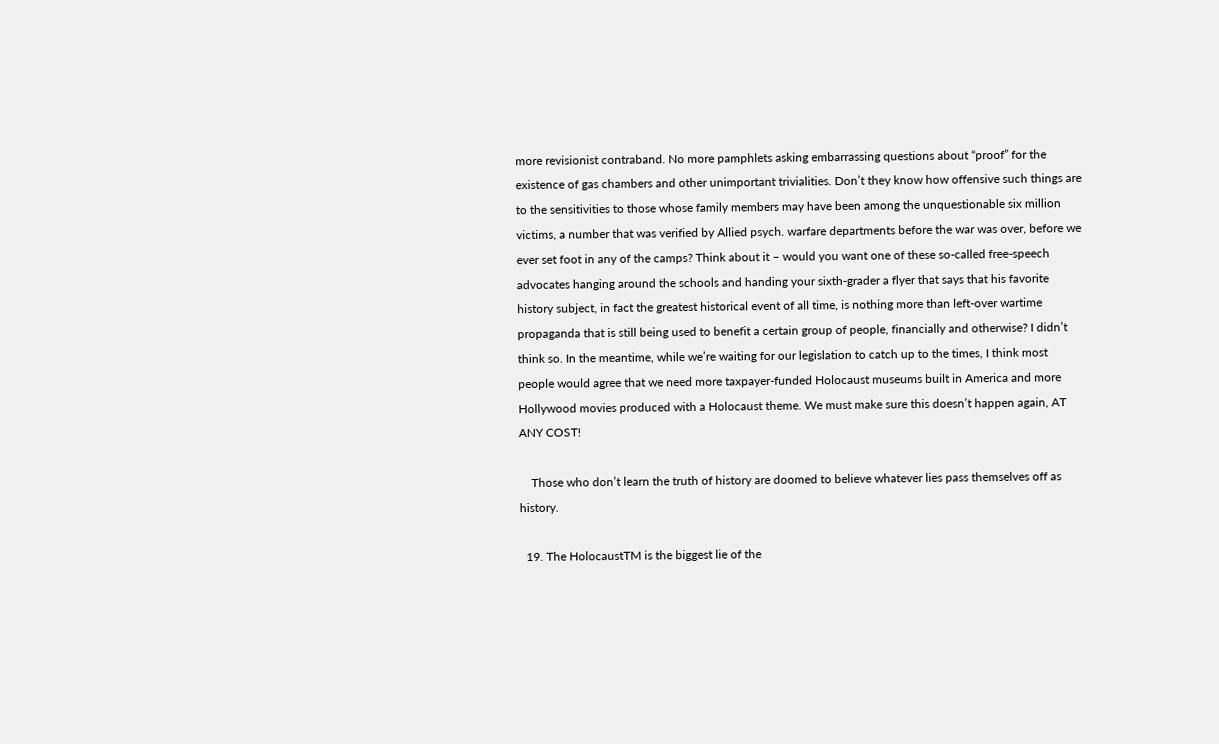more revisionist contraband. No more pamphlets asking embarrassing questions about “proof” for the existence of gas chambers and other unimportant trivialities. Don’t they know how offensive such things are to the sensitivities to those whose family members may have been among the unquestionable six million victims, a number that was verified by Allied psych. warfare departments before the war was over, before we ever set foot in any of the camps? Think about it – would you want one of these so-called free-speech advocates hanging around the schools and handing your sixth-grader a flyer that says that his favorite history subject, in fact the greatest historical event of all time, is nothing more than left-over wartime propaganda that is still being used to benefit a certain group of people, financially and otherwise? I didn’t think so. In the meantime, while we’re waiting for our legislation to catch up to the times, I think most people would agree that we need more taxpayer-funded Holocaust museums built in America and more Hollywood movies produced with a Holocaust theme. We must make sure this doesn’t happen again, AT ANY COST!

    Those who don’t learn the truth of history are doomed to believe whatever lies pass themselves off as history.

  19. The HolocaustTM is the biggest lie of the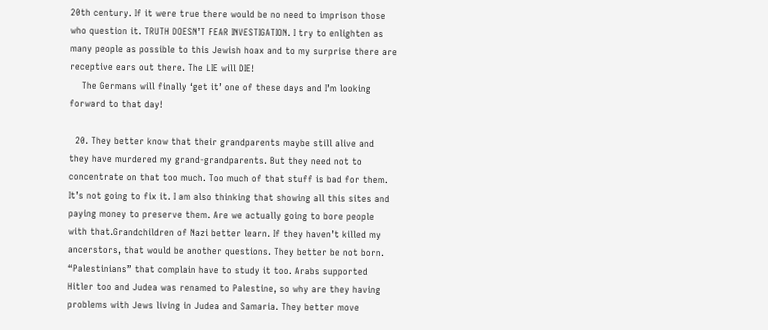20th century. If it were true there would be no need to imprison those who question it. TRUTH DOESN’T FEAR INVESTIGATION. I try to enlighten as many people as possible to this Jewish hoax and to my surprise there are receptive ears out there. The LIE will DIE!
    The Germans will finally ‘get it’ one of these days and I’m looking forward to that day!

  20. They better know that their grandparents maybe still alive and they have murdered my grand-grandparents. But they need not to concentrate on that too much. Too much of that stuff is bad for them. It’s not going to fix it. I am also thinking that showing all this sites and paying money to preserve them. Are we actually going to bore people with that.Grandchildren of Nazi better learn. If they haven’t killed my ancerstors, that would be another questions. They better be not born. “Palestinians” that complain have to study it too. Arabs supported Hitler too and Judea was renamed to Palestine, so why are they having problems with Jews living in Judea and Samaria. They better move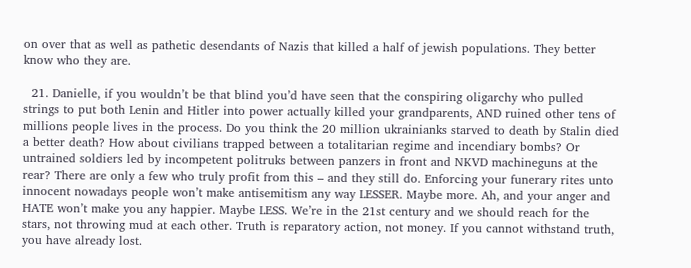on over that as well as pathetic desendants of Nazis that killed a half of jewish populations. They better know who they are.

  21. Danielle, if you wouldn’t be that blind you’d have seen that the conspiring oligarchy who pulled strings to put both Lenin and Hitler into power actually killed your grandparents, AND ruined other tens of millions people lives in the process. Do you think the 20 million ukrainianks starved to death by Stalin died a better death? How about civilians trapped between a totalitarian regime and incendiary bombs? Or untrained soldiers led by incompetent politruks between panzers in front and NKVD machineguns at the rear? There are only a few who truly profit from this – and they still do. Enforcing your funerary rites unto innocent nowadays people won’t make antisemitism any way LESSER. Maybe more. Ah, and your anger and HATE won’t make you any happier. Maybe LESS. We’re in the 21st century and we should reach for the stars, not throwing mud at each other. Truth is reparatory action, not money. If you cannot withstand truth, you have already lost.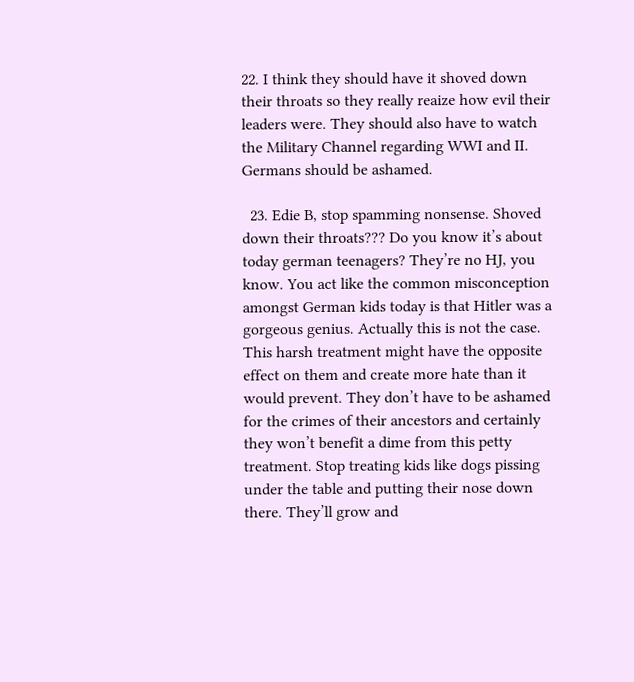22. I think they should have it shoved down their throats so they really reaize how evil their leaders were. They should also have to watch the Military Channel regarding WWI and II. Germans should be ashamed.

  23. Edie B, stop spamming nonsense. Shoved down their throats??? Do you know it’s about today german teenagers? They’re no HJ, you know. You act like the common misconception amongst German kids today is that Hitler was a gorgeous genius. Actually this is not the case. This harsh treatment might have the opposite effect on them and create more hate than it would prevent. They don’t have to be ashamed for the crimes of their ancestors and certainly they won’t benefit a dime from this petty treatment. Stop treating kids like dogs pissing under the table and putting their nose down there. They’ll grow and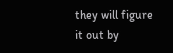they will figure it out by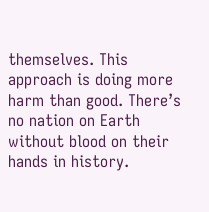themselves. This approach is doing more harm than good. There’s no nation on Earth without blood on their hands in history.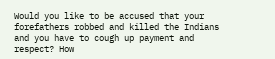Would you like to be accused that your forefathers robbed and killed the Indians and you have to cough up payment and respect? How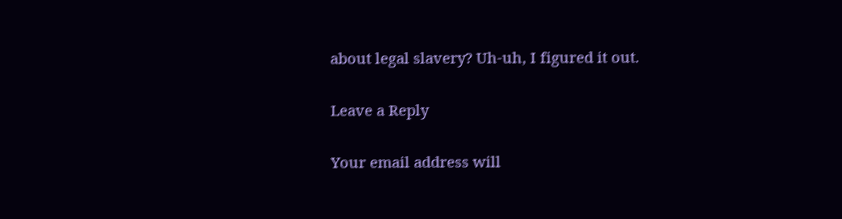about legal slavery? Uh-uh, I figured it out.

Leave a Reply

Your email address will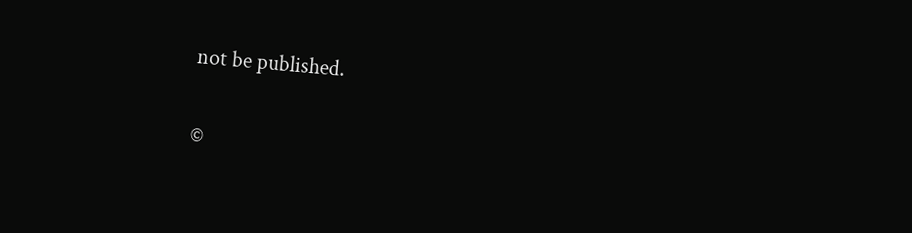not be published.


©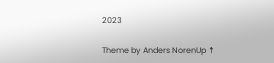2023

Theme by Anders NorenUp ↑